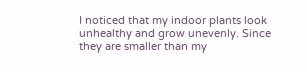I noticed that my indoor plants look unhealthy and grow unevenly. Since they are smaller than my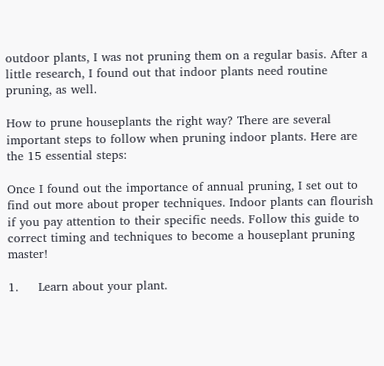outdoor plants, I was not pruning them on a regular basis. After a little research, I found out that indoor plants need routine pruning, as well.

How to prune houseplants the right way? There are several important steps to follow when pruning indoor plants. Here are the 15 essential steps:

Once I found out the importance of annual pruning, I set out to find out more about proper techniques. Indoor plants can flourish if you pay attention to their specific needs. Follow this guide to correct timing and techniques to become a houseplant pruning master!

1.     Learn about your plant.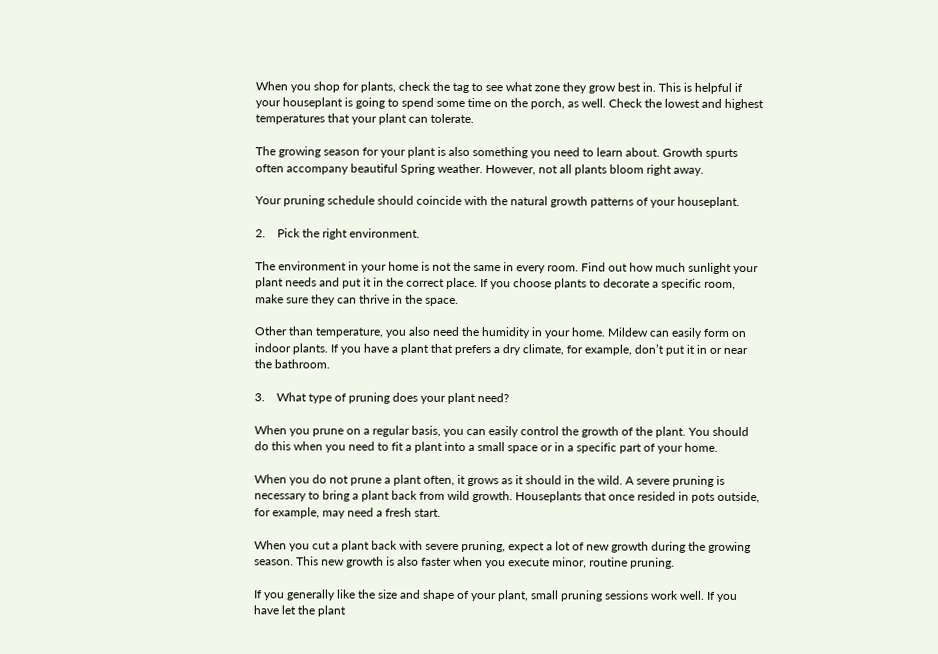When you shop for plants, check the tag to see what zone they grow best in. This is helpful if your houseplant is going to spend some time on the porch, as well. Check the lowest and highest temperatures that your plant can tolerate.

The growing season for your plant is also something you need to learn about. Growth spurts often accompany beautiful Spring weather. However, not all plants bloom right away.

Your pruning schedule should coincide with the natural growth patterns of your houseplant.

2.    Pick the right environment.

The environment in your home is not the same in every room. Find out how much sunlight your plant needs and put it in the correct place. If you choose plants to decorate a specific room, make sure they can thrive in the space.

Other than temperature, you also need the humidity in your home. Mildew can easily form on indoor plants. If you have a plant that prefers a dry climate, for example, don’t put it in or near the bathroom.

3.    What type of pruning does your plant need?

When you prune on a regular basis, you can easily control the growth of the plant. You should do this when you need to fit a plant into a small space or in a specific part of your home.

When you do not prune a plant often, it grows as it should in the wild. A severe pruning is necessary to bring a plant back from wild growth. Houseplants that once resided in pots outside, for example, may need a fresh start.

When you cut a plant back with severe pruning, expect a lot of new growth during the growing season. This new growth is also faster when you execute minor, routine pruning.

If you generally like the size and shape of your plant, small pruning sessions work well. If you have let the plant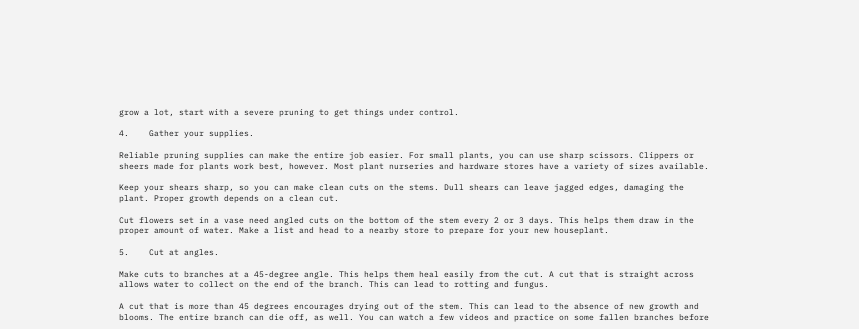grow a lot, start with a severe pruning to get things under control.

4.    Gather your supplies.

Reliable pruning supplies can make the entire job easier. For small plants, you can use sharp scissors. Clippers or sheers made for plants work best, however. Most plant nurseries and hardware stores have a variety of sizes available.

Keep your shears sharp, so you can make clean cuts on the stems. Dull shears can leave jagged edges, damaging the plant. Proper growth depends on a clean cut.

Cut flowers set in a vase need angled cuts on the bottom of the stem every 2 or 3 days. This helps them draw in the proper amount of water. Make a list and head to a nearby store to prepare for your new houseplant.

5.    Cut at angles.

Make cuts to branches at a 45-degree angle. This helps them heal easily from the cut. A cut that is straight across allows water to collect on the end of the branch. This can lead to rotting and fungus.

A cut that is more than 45 degrees encourages drying out of the stem. This can lead to the absence of new growth and blooms. The entire branch can die off, as well. You can watch a few videos and practice on some fallen branches before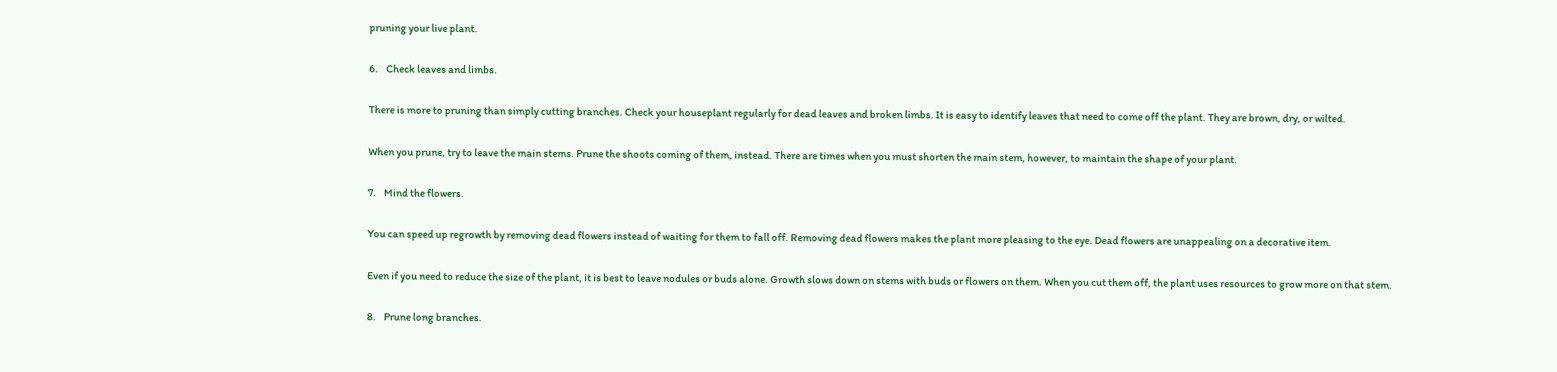pruning your live plant.

6.    Check leaves and limbs.

There is more to pruning than simply cutting branches. Check your houseplant regularly for dead leaves and broken limbs. It is easy to identify leaves that need to come off the plant. They are brown, dry, or wilted.

When you prune, try to leave the main stems. Prune the shoots coming of them, instead. There are times when you must shorten the main stem, however, to maintain the shape of your plant.

7.    Mind the flowers.

You can speed up regrowth by removing dead flowers instead of waiting for them to fall off. Removing dead flowers makes the plant more pleasing to the eye. Dead flowers are unappealing on a decorative item.

Even if you need to reduce the size of the plant, it is best to leave nodules or buds alone. Growth slows down on stems with buds or flowers on them. When you cut them off, the plant uses resources to grow more on that stem.

8.    Prune long branches.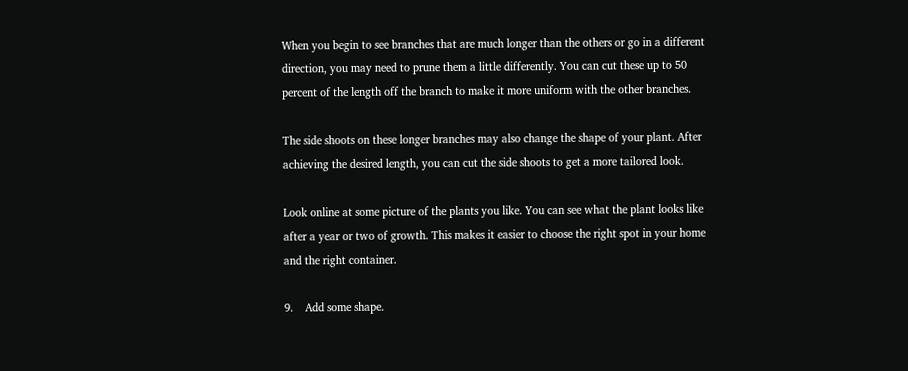When you begin to see branches that are much longer than the others or go in a different direction, you may need to prune them a little differently. You can cut these up to 50 percent of the length off the branch to make it more uniform with the other branches.

The side shoots on these longer branches may also change the shape of your plant. After achieving the desired length, you can cut the side shoots to get a more tailored look.

Look online at some picture of the plants you like. You can see what the plant looks like after a year or two of growth. This makes it easier to choose the right spot in your home and the right container.

9.    Add some shape.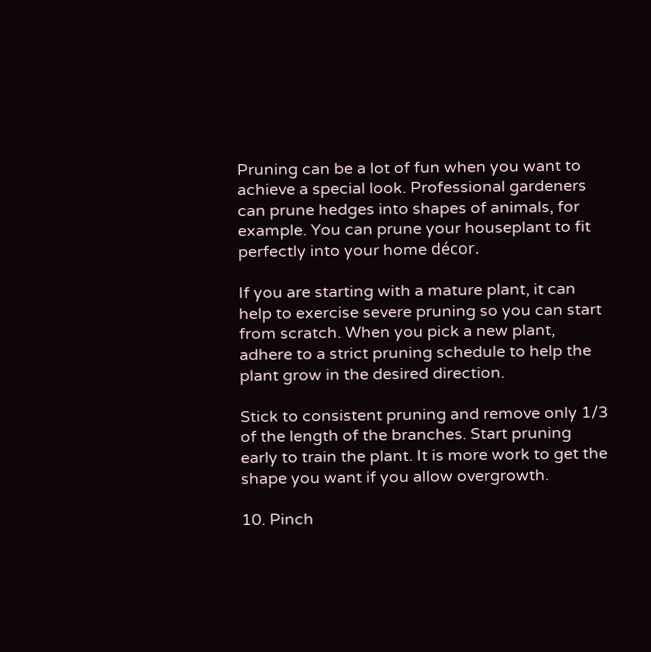Pruning can be a lot of fun when you want to achieve a special look. Professional gardeners can prune hedges into shapes of animals, for example. You can prune your houseplant to fit perfectly into your home décor.

If you are starting with a mature plant, it can help to exercise severe pruning so you can start from scratch. When you pick a new plant, adhere to a strict pruning schedule to help the plant grow in the desired direction.

Stick to consistent pruning and remove only 1/3 of the length of the branches. Start pruning early to train the plant. It is more work to get the shape you want if you allow overgrowth.

10. Pinch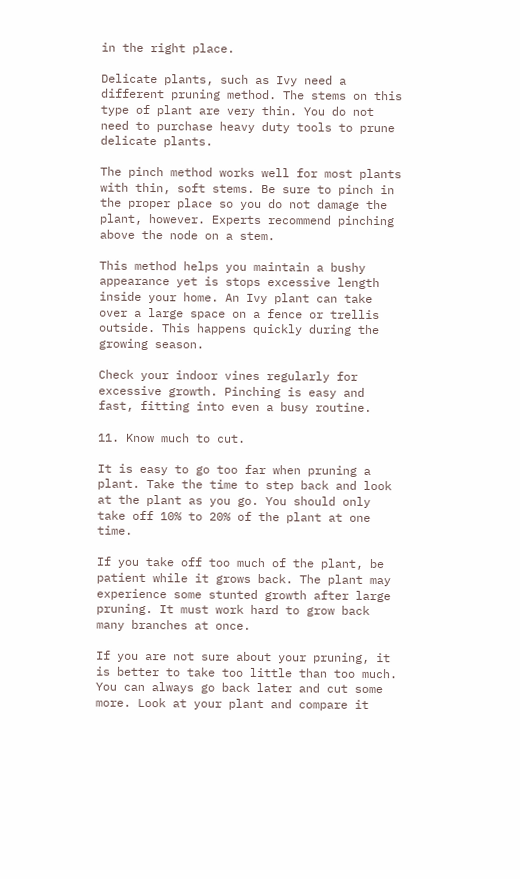in the right place.

Delicate plants, such as Ivy need a different pruning method. The stems on this type of plant are very thin. You do not need to purchase heavy duty tools to prune delicate plants.

The pinch method works well for most plants with thin, soft stems. Be sure to pinch in the proper place so you do not damage the plant, however. Experts recommend pinching above the node on a stem.

This method helps you maintain a bushy appearance yet is stops excessive length inside your home. An Ivy plant can take over a large space on a fence or trellis outside. This happens quickly during the growing season.

Check your indoor vines regularly for excessive growth. Pinching is easy and fast, fitting into even a busy routine.

11. Know much to cut.

It is easy to go too far when pruning a plant. Take the time to step back and look at the plant as you go. You should only take off 10% to 20% of the plant at one time.

If you take off too much of the plant, be patient while it grows back. The plant may experience some stunted growth after large pruning. It must work hard to grow back many branches at once.

If you are not sure about your pruning, it is better to take too little than too much. You can always go back later and cut some more. Look at your plant and compare it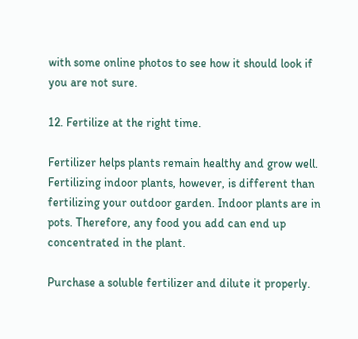with some online photos to see how it should look if you are not sure.

12. Fertilize at the right time.

Fertilizer helps plants remain healthy and grow well. Fertilizing indoor plants, however, is different than fertilizing your outdoor garden. Indoor plants are in pots. Therefore, any food you add can end up concentrated in the plant.

Purchase a soluble fertilizer and dilute it properly.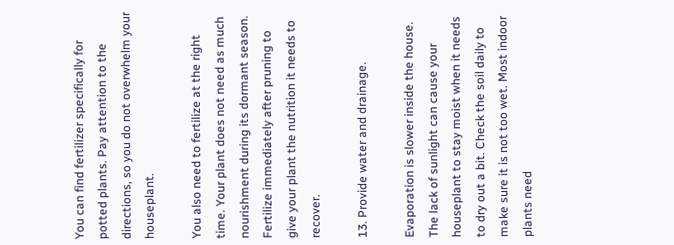You can find fertilizer specifically for potted plants. Pay attention to the directions, so you do not overwhelm your houseplant.

You also need to fertilize at the right time. Your plant does not need as much nourishment during its dormant season. Fertilize immediately after pruning to give your plant the nutrition it needs to recover.

13. Provide water and drainage.

Evaporation is slower inside the house. The lack of sunlight can cause your houseplant to stay moist when it needs to dry out a bit. Check the soil daily to make sure it is not too wet. Most indoor plants need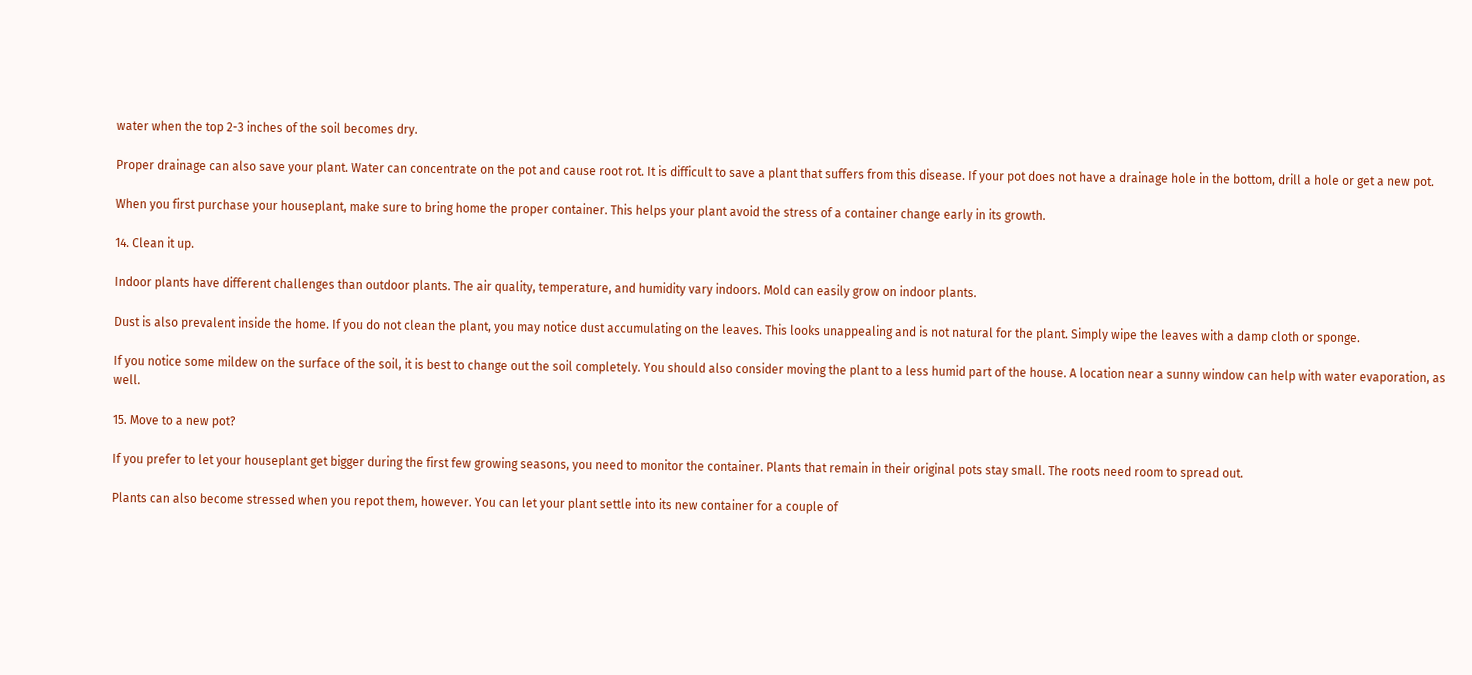water when the top 2-3 inches of the soil becomes dry.

Proper drainage can also save your plant. Water can concentrate on the pot and cause root rot. It is difficult to save a plant that suffers from this disease. If your pot does not have a drainage hole in the bottom, drill a hole or get a new pot.

When you first purchase your houseplant, make sure to bring home the proper container. This helps your plant avoid the stress of a container change early in its growth.

14. Clean it up.

Indoor plants have different challenges than outdoor plants. The air quality, temperature, and humidity vary indoors. Mold can easily grow on indoor plants.

Dust is also prevalent inside the home. If you do not clean the plant, you may notice dust accumulating on the leaves. This looks unappealing and is not natural for the plant. Simply wipe the leaves with a damp cloth or sponge.

If you notice some mildew on the surface of the soil, it is best to change out the soil completely. You should also consider moving the plant to a less humid part of the house. A location near a sunny window can help with water evaporation, as well.

15. Move to a new pot?

If you prefer to let your houseplant get bigger during the first few growing seasons, you need to monitor the container. Plants that remain in their original pots stay small. The roots need room to spread out.

Plants can also become stressed when you repot them, however. You can let your plant settle into its new container for a couple of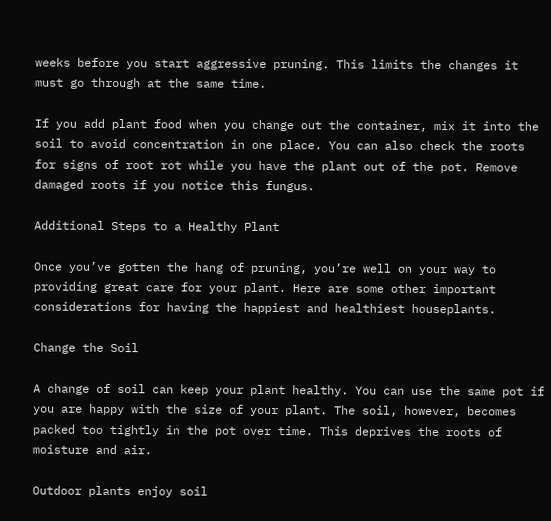weeks before you start aggressive pruning. This limits the changes it must go through at the same time.

If you add plant food when you change out the container, mix it into the soil to avoid concentration in one place. You can also check the roots for signs of root rot while you have the plant out of the pot. Remove damaged roots if you notice this fungus.

Additional Steps to a Healthy Plant

Once you’ve gotten the hang of pruning, you’re well on your way to providing great care for your plant. Here are some other important considerations for having the happiest and healthiest houseplants.

Change the Soil

A change of soil can keep your plant healthy. You can use the same pot if you are happy with the size of your plant. The soil, however, becomes packed too tightly in the pot over time. This deprives the roots of moisture and air.

Outdoor plants enjoy soil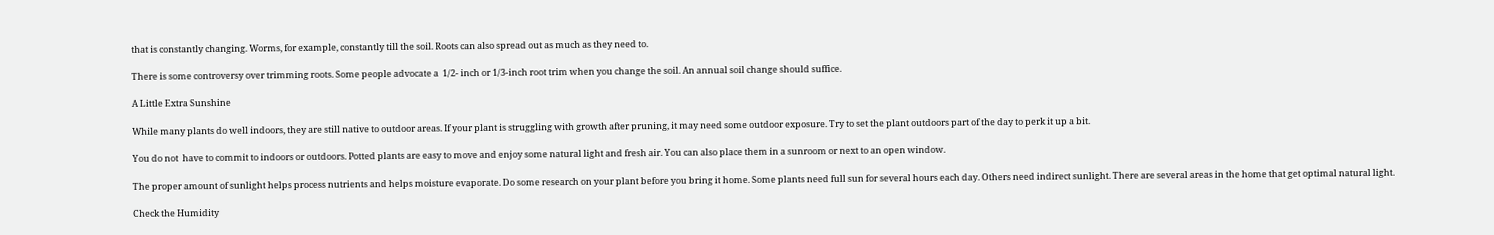that is constantly changing. Worms, for example, constantly till the soil. Roots can also spread out as much as they need to.

There is some controversy over trimming roots. Some people advocate a  1/2- inch or 1/3-inch root trim when you change the soil. An annual soil change should suffice.

A Little Extra Sunshine

While many plants do well indoors, they are still native to outdoor areas. If your plant is struggling with growth after pruning, it may need some outdoor exposure. Try to set the plant outdoors part of the day to perk it up a bit.

You do not  have to commit to indoors or outdoors. Potted plants are easy to move and enjoy some natural light and fresh air. You can also place them in a sunroom or next to an open window.

The proper amount of sunlight helps process nutrients and helps moisture evaporate. Do some research on your plant before you bring it home. Some plants need full sun for several hours each day. Others need indirect sunlight. There are several areas in the home that get optimal natural light.

Check the Humidity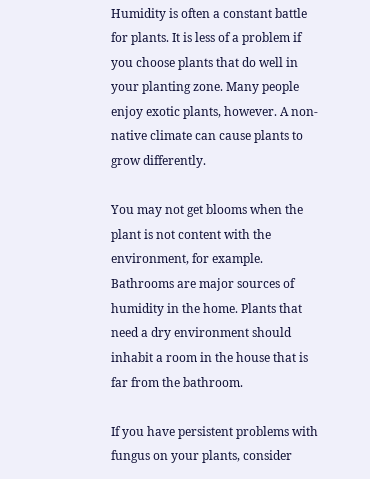Humidity is often a constant battle for plants. It is less of a problem if you choose plants that do well in your planting zone. Many people enjoy exotic plants, however. A non-native climate can cause plants to grow differently.

You may not get blooms when the plant is not content with the environment, for example. Bathrooms are major sources of humidity in the home. Plants that need a dry environment should inhabit a room in the house that is far from the bathroom.

If you have persistent problems with fungus on your plants, consider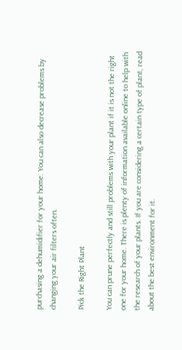purchasing a dehumidifier for your home. You can also decrease problems by changing your air filters often.

Pick the Right Plant

You can prune perfectly and still problems with your plant if it is not the right one for your home. There is plenty of information available online to help with the research of your plants. If you are considering a certain type of plant, read about the best environment for it.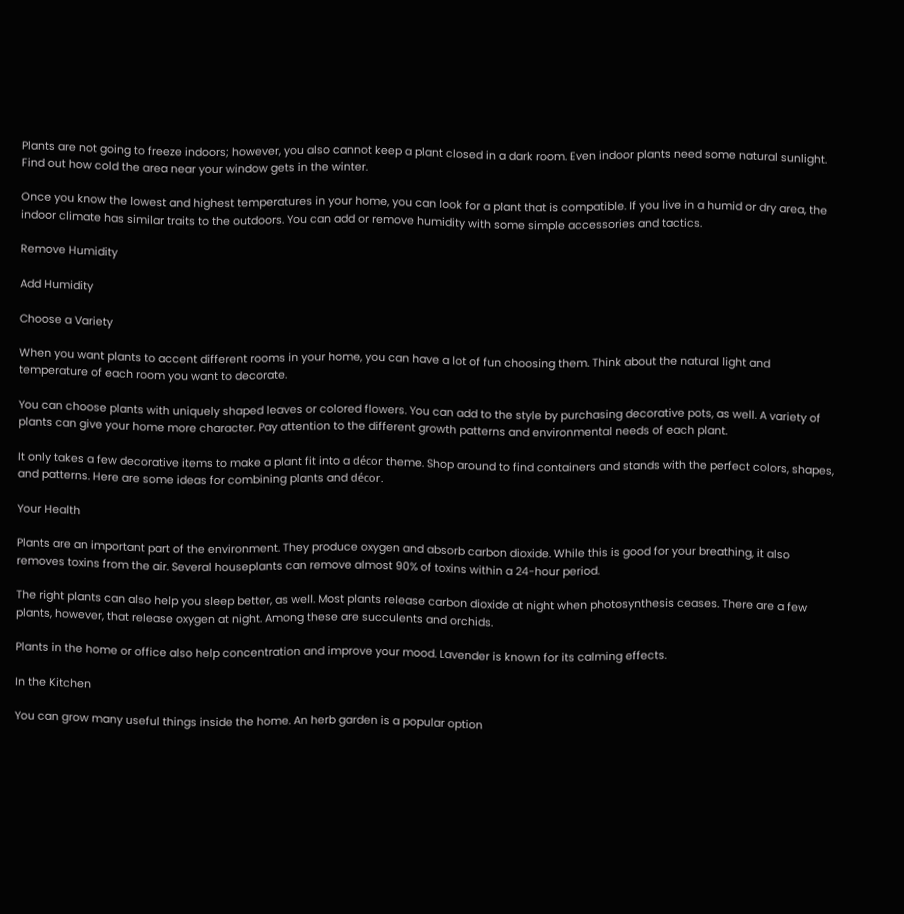Plants are not going to freeze indoors; however, you also cannot keep a plant closed in a dark room. Even indoor plants need some natural sunlight. Find out how cold the area near your window gets in the winter.

Once you know the lowest and highest temperatures in your home, you can look for a plant that is compatible. If you live in a humid or dry area, the indoor climate has similar traits to the outdoors. You can add or remove humidity with some simple accessories and tactics.

Remove Humidity

Add Humidity

Choose a Variety

When you want plants to accent different rooms in your home, you can have a lot of fun choosing them. Think about the natural light and temperature of each room you want to decorate.

You can choose plants with uniquely shaped leaves or colored flowers. You can add to the style by purchasing decorative pots, as well. A variety of plants can give your home more character. Pay attention to the different growth patterns and environmental needs of each plant.

It only takes a few decorative items to make a plant fit into a décor theme. Shop around to find containers and stands with the perfect colors, shapes, and patterns. Here are some ideas for combining plants and décor.

Your Health

Plants are an important part of the environment. They produce oxygen and absorb carbon dioxide. While this is good for your breathing, it also removes toxins from the air. Several houseplants can remove almost 90% of toxins within a 24-hour period.

The right plants can also help you sleep better, as well. Most plants release carbon dioxide at night when photosynthesis ceases. There are a few plants, however, that release oxygen at night. Among these are succulents and orchids.

Plants in the home or office also help concentration and improve your mood. Lavender is known for its calming effects.

In the Kitchen

You can grow many useful things inside the home. An herb garden is a popular option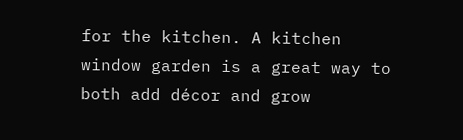for the kitchen. A kitchen window garden is a great way to both add décor and grow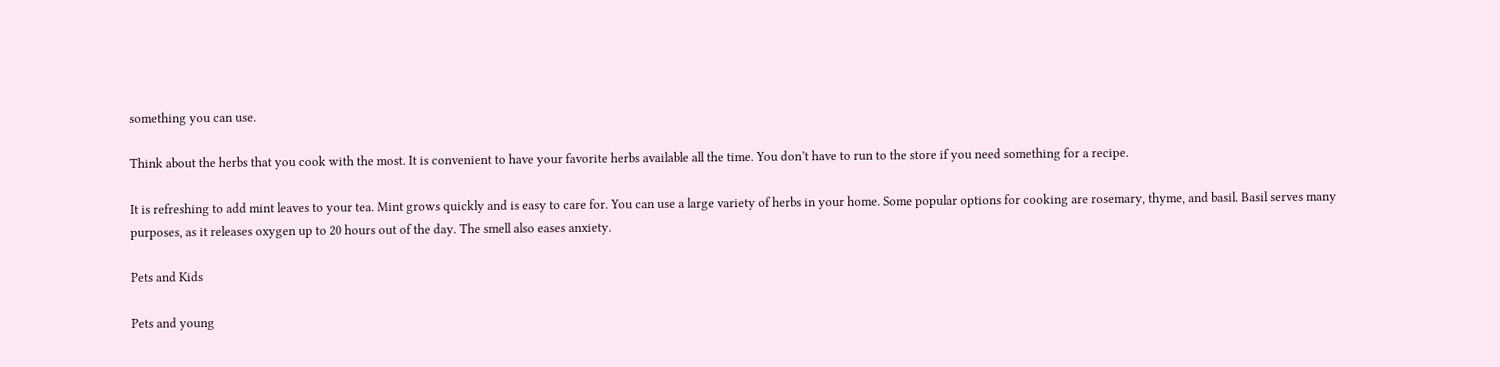something you can use.

Think about the herbs that you cook with the most. It is convenient to have your favorite herbs available all the time. You don’t have to run to the store if you need something for a recipe.

It is refreshing to add mint leaves to your tea. Mint grows quickly and is easy to care for. You can use a large variety of herbs in your home. Some popular options for cooking are rosemary, thyme, and basil. Basil serves many purposes, as it releases oxygen up to 20 hours out of the day. The smell also eases anxiety.

Pets and Kids

Pets and young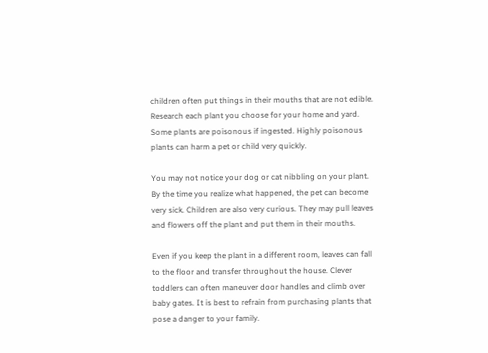children often put things in their mouths that are not edible. Research each plant you choose for your home and yard. Some plants are poisonous if ingested. Highly poisonous plants can harm a pet or child very quickly.

You may not notice your dog or cat nibbling on your plant. By the time you realize what happened, the pet can become very sick. Children are also very curious. They may pull leaves and flowers off the plant and put them in their mouths.

Even if you keep the plant in a different room, leaves can fall to the floor and transfer throughout the house. Clever toddlers can often maneuver door handles and climb over baby gates. It is best to refrain from purchasing plants that pose a danger to your family.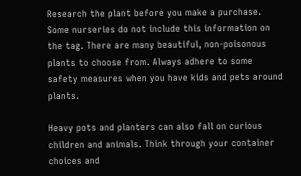Research the plant before you make a purchase. Some nurseries do not include this information on the tag. There are many beautiful, non-poisonous plants to choose from. Always adhere to some safety measures when you have kids and pets around plants.

Heavy pots and planters can also fall on curious children and animals. Think through your container choices and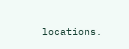locations.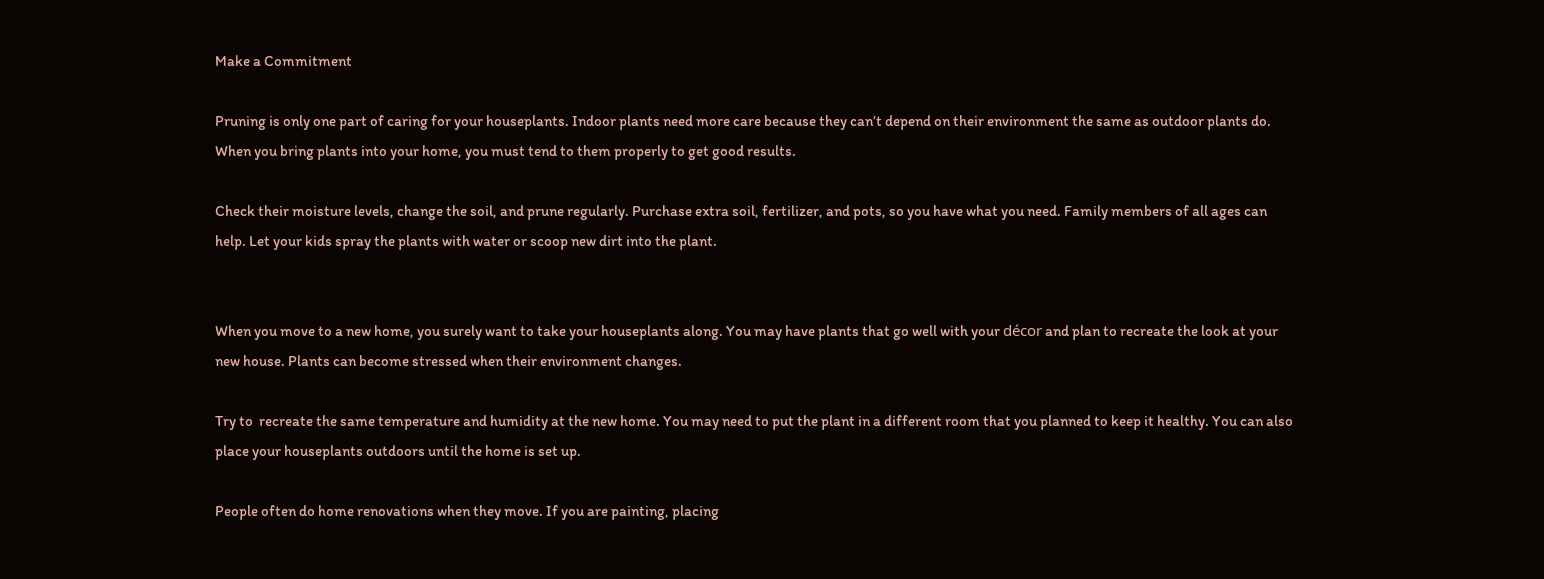Make a Commitment

Pruning is only one part of caring for your houseplants. Indoor plants need more care because they can’t depend on their environment the same as outdoor plants do. When you bring plants into your home, you must tend to them properly to get good results.

Check their moisture levels, change the soil, and prune regularly. Purchase extra soil, fertilizer, and pots, so you have what you need. Family members of all ages can help. Let your kids spray the plants with water or scoop new dirt into the plant.


When you move to a new home, you surely want to take your houseplants along. You may have plants that go well with your décor and plan to recreate the look at your new house. Plants can become stressed when their environment changes.

Try to  recreate the same temperature and humidity at the new home. You may need to put the plant in a different room that you planned to keep it healthy. You can also place your houseplants outdoors until the home is set up.

People often do home renovations when they move. If you are painting, placing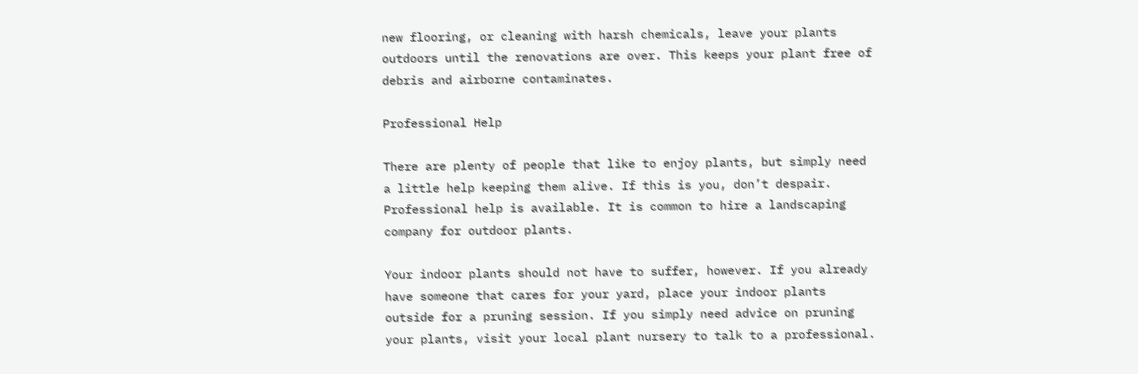new flooring, or cleaning with harsh chemicals, leave your plants outdoors until the renovations are over. This keeps your plant free of debris and airborne contaminates.

Professional Help

There are plenty of people that like to enjoy plants, but simply need a little help keeping them alive. If this is you, don’t despair. Professional help is available. It is common to hire a landscaping company for outdoor plants.

Your indoor plants should not have to suffer, however. If you already have someone that cares for your yard, place your indoor plants outside for a pruning session. If you simply need advice on pruning your plants, visit your local plant nursery to talk to a professional.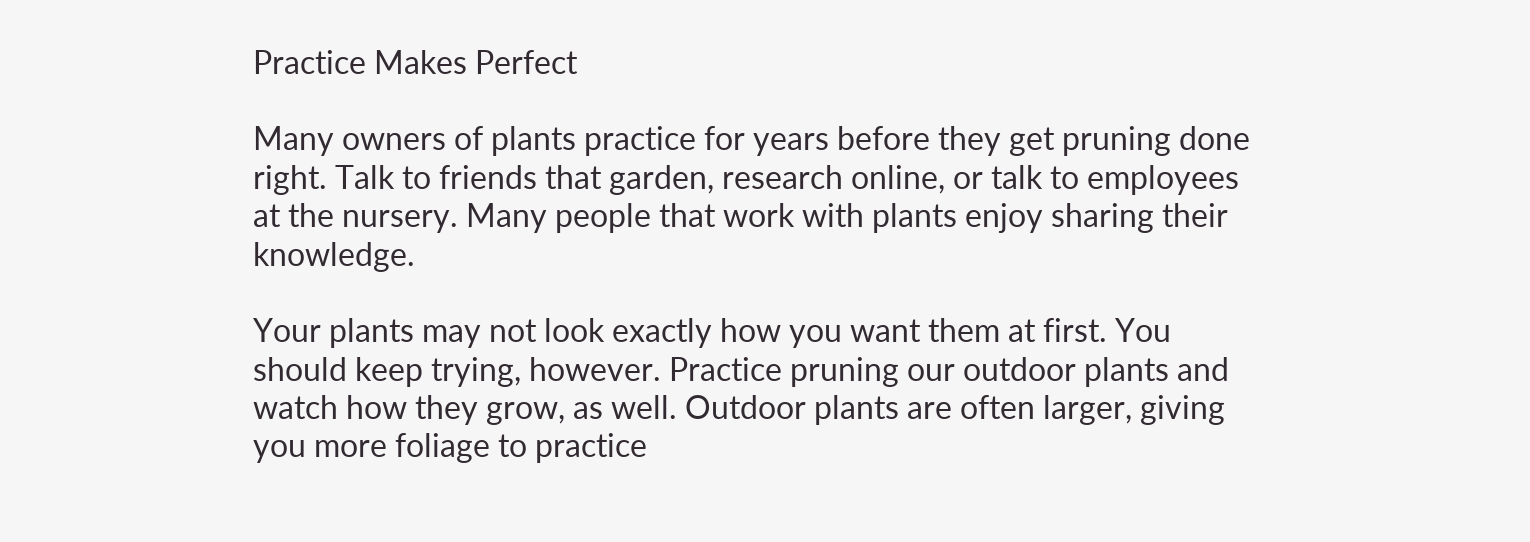Practice Makes Perfect

Many owners of plants practice for years before they get pruning done right. Talk to friends that garden, research online, or talk to employees at the nursery. Many people that work with plants enjoy sharing their knowledge.

Your plants may not look exactly how you want them at first. You should keep trying, however. Practice pruning our outdoor plants and watch how they grow, as well. Outdoor plants are often larger, giving you more foliage to practice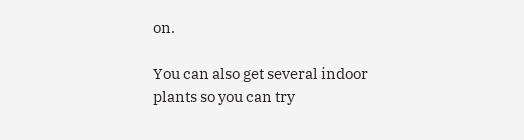on.

You can also get several indoor plants so you can try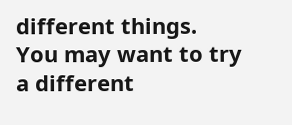different things. You may want to try a different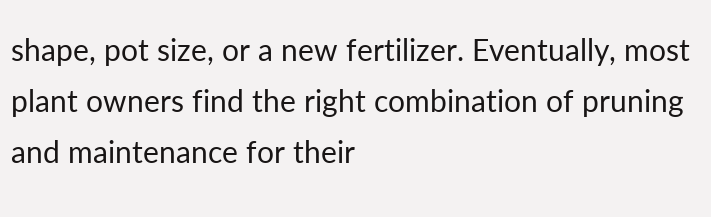shape, pot size, or a new fertilizer. Eventually, most plant owners find the right combination of pruning and maintenance for their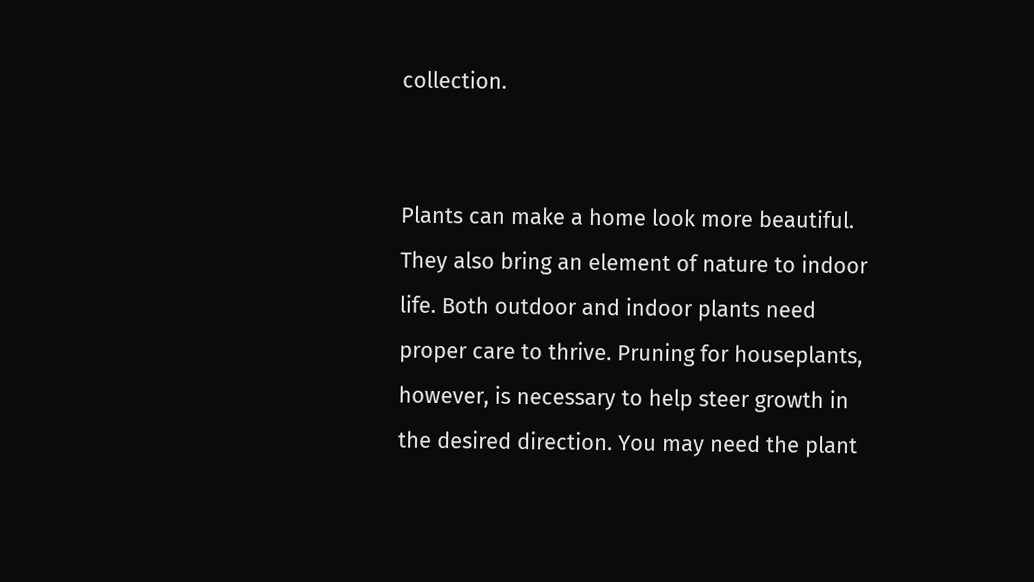collection.


Plants can make a home look more beautiful. They also bring an element of nature to indoor life. Both outdoor and indoor plants need proper care to thrive. Pruning for houseplants, however, is necessary to help steer growth in the desired direction. You may need the plant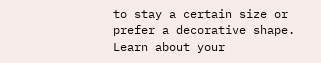to stay a certain size or prefer a decorative shape. Learn about your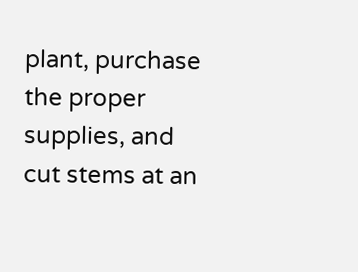plant, purchase the proper supplies, and cut stems at an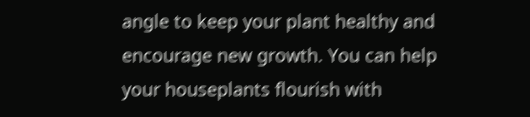angle to keep your plant healthy and encourage new growth. You can help your houseplants flourish with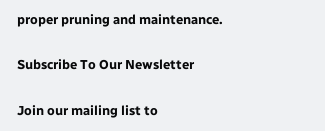proper pruning and maintenance.

Subscribe To Our Newsletter

Join our mailing list to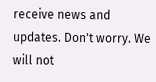receive news and updates. Don't worry. We will not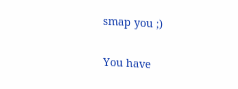smap you ;)

You have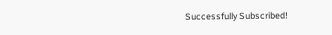Successfully Subscribed!